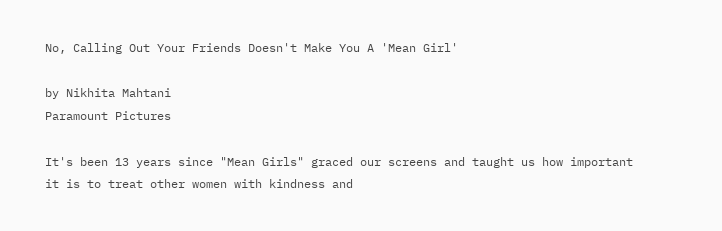No, Calling Out Your Friends Doesn't Make You A 'Mean Girl'

by Nikhita Mahtani
Paramount Pictures

It's been 13 years since "Mean Girls" graced our screens and taught us how important it is to treat other women with kindness and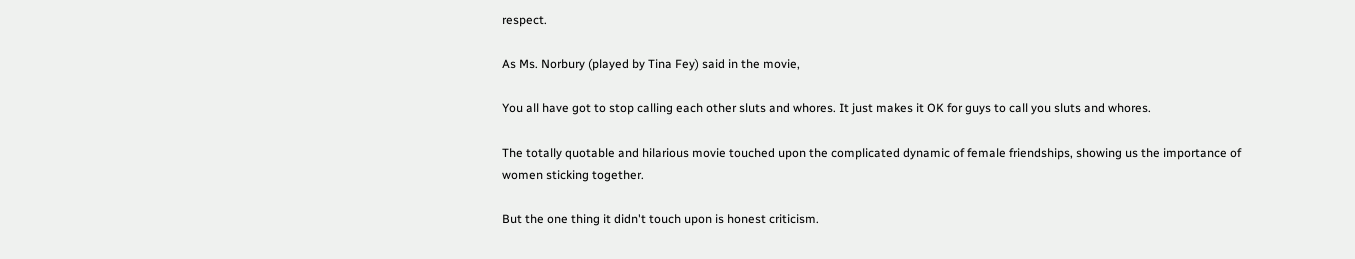respect.

As Ms. Norbury (played by Tina Fey) said in the movie,

You all have got to stop calling each other sluts and whores. It just makes it OK for guys to call you sluts and whores.

The totally quotable and hilarious movie touched upon the complicated dynamic of female friendships, showing us the importance of women sticking together.

But the one thing it didn't touch upon is honest criticism.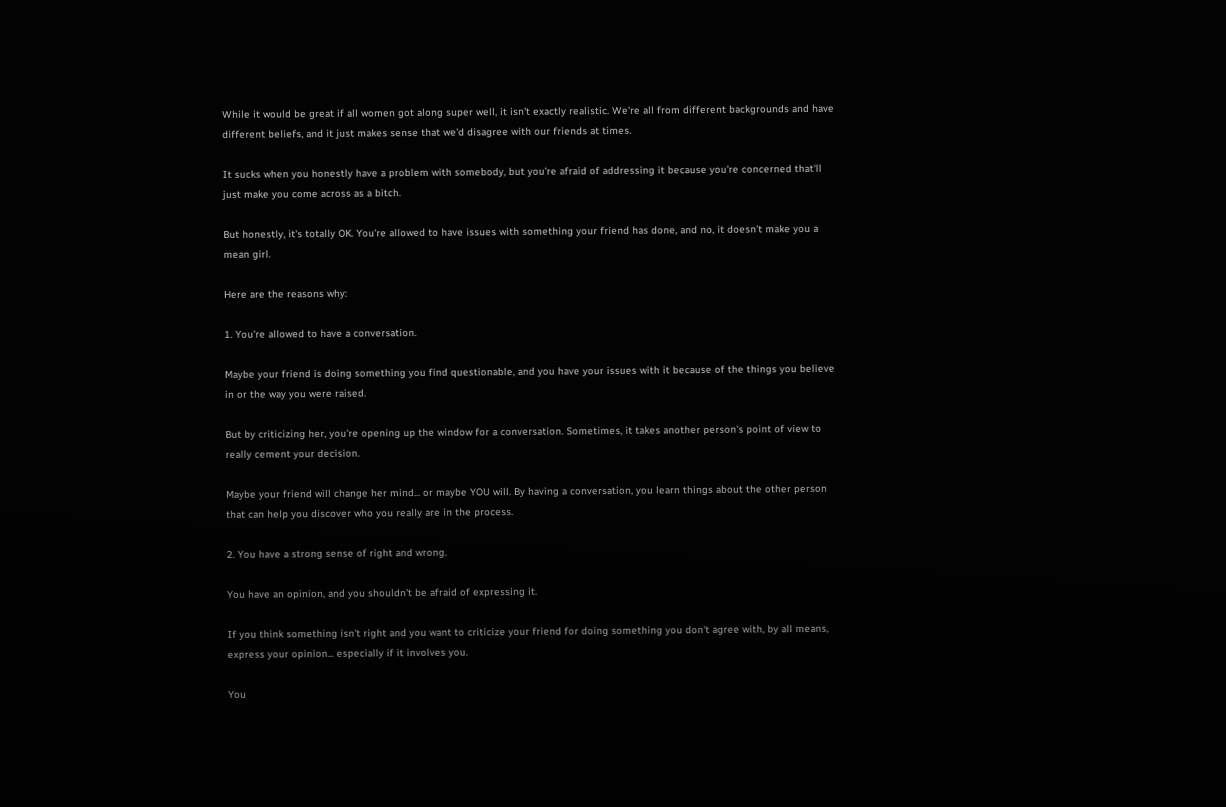While it would be great if all women got along super well, it isn't exactly realistic. We're all from different backgrounds and have different beliefs, and it just makes sense that we'd disagree with our friends at times.

It sucks when you honestly have a problem with somebody, but you're afraid of addressing it because you're concerned that'll just make you come across as a bitch.

But honestly, it's totally OK. You're allowed to have issues with something your friend has done, and no, it doesn't make you a mean girl.

Here are the reasons why:

1. You're allowed to have a conversation.

Maybe your friend is doing something you find questionable, and you have your issues with it because of the things you believe in or the way you were raised.

But by criticizing her, you're opening up the window for a conversation. Sometimes, it takes another person's point of view to really cement your decision.

Maybe your friend will change her mind... or maybe YOU will. By having a conversation, you learn things about the other person that can help you discover who you really are in the process.

2. You have a strong sense of right and wrong.

You have an opinion, and you shouldn't be afraid of expressing it.

If you think something isn't right and you want to criticize your friend for doing something you don't agree with, by all means, express your opinion... especially if it involves you.

You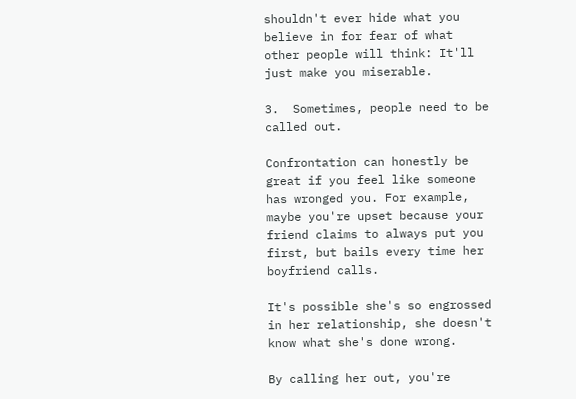shouldn't ever hide what you believe in for fear of what other people will think: It'll just make you miserable.

3.  Sometimes, people need to be called out.

Confrontation can honestly be great if you feel like someone has wronged you. For example, maybe you're upset because your friend claims to always put you first, but bails every time her boyfriend calls.

It's possible she's so engrossed in her relationship, she doesn't know what she's done wrong.

By calling her out, you're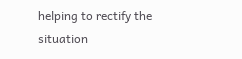helping to rectify the situation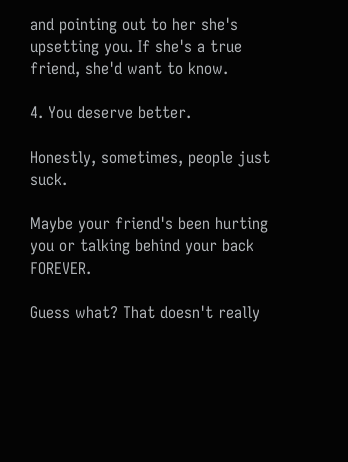and pointing out to her she's upsetting you. If she's a true friend, she'd want to know.

4. You deserve better.

Honestly, sometimes, people just suck.

Maybe your friend's been hurting you or talking behind your back FOREVER.

Guess what? That doesn't really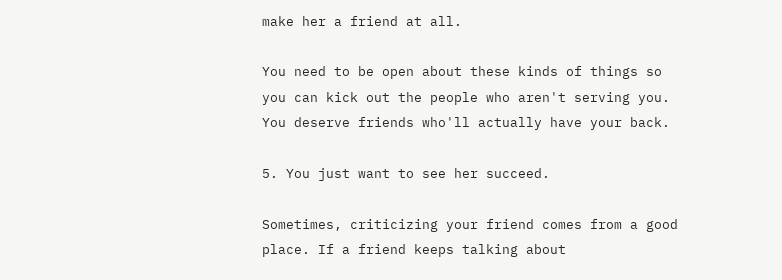make her a friend at all.

You need to be open about these kinds of things so you can kick out the people who aren't serving you. You deserve friends who'll actually have your back.

5. You just want to see her succeed.

Sometimes, criticizing your friend comes from a good place. If a friend keeps talking about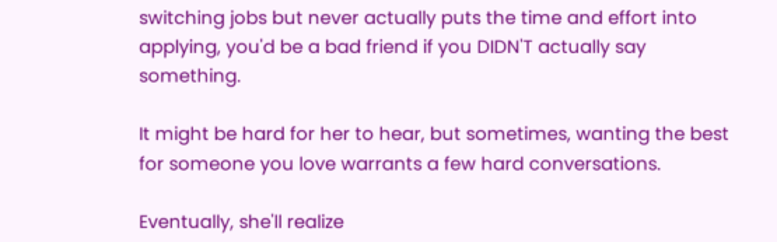switching jobs but never actually puts the time and effort into applying, you'd be a bad friend if you DIDN'T actually say something.

It might be hard for her to hear, but sometimes, wanting the best for someone you love warrants a few hard conversations.

Eventually, she'll realize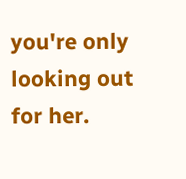you're only looking out for her.